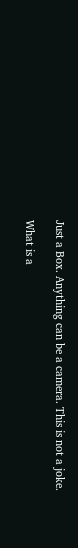Just a Box. Anything can be a camera. This is not a joke.

What is a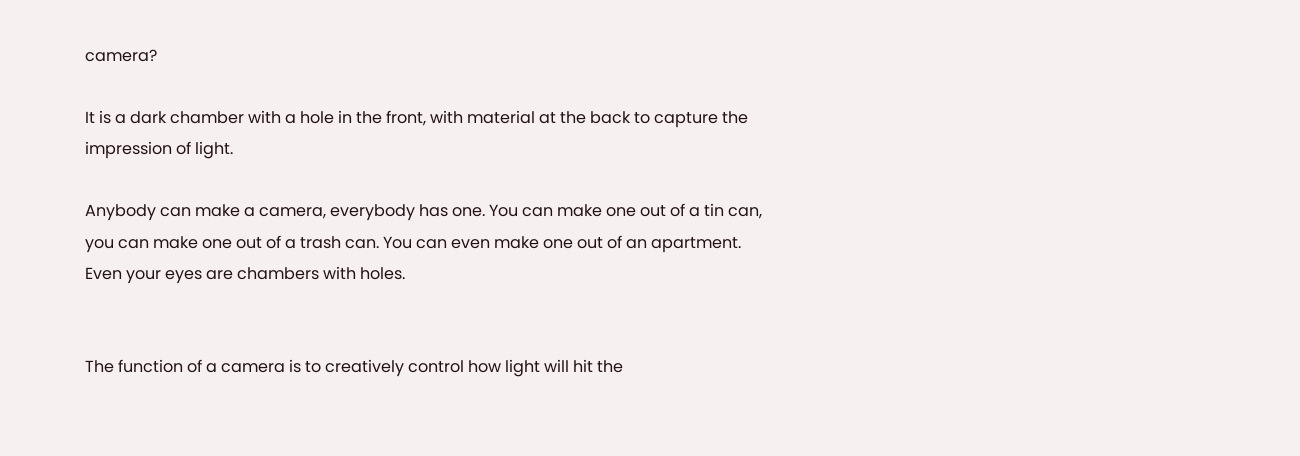camera?

It is a dark chamber with a hole in the front, with material at the back to capture the impression of light.

Anybody can make a camera, everybody has one. You can make one out of a tin can, you can make one out of a trash can. You can even make one out of an apartment. Even your eyes are chambers with holes.


The function of a camera is to creatively control how light will hit the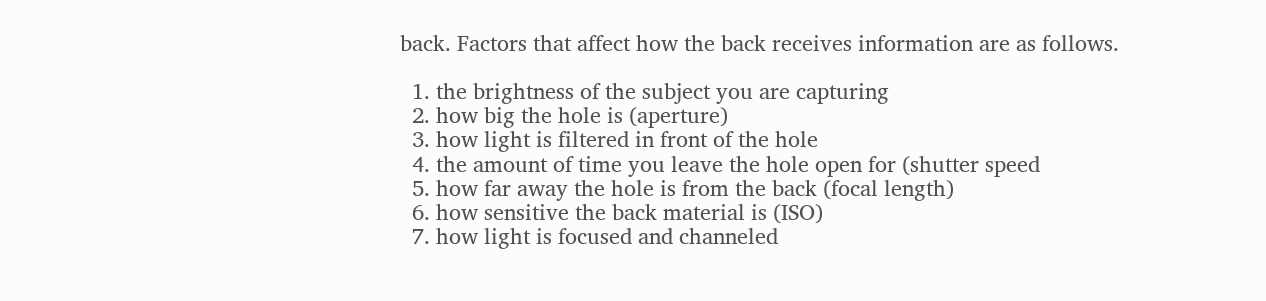back. Factors that affect how the back receives information are as follows.

  1. the brightness of the subject you are capturing
  2. how big the hole is (aperture)
  3. how light is filtered in front of the hole
  4. the amount of time you leave the hole open for (shutter speed
  5. how far away the hole is from the back (focal length)
  6. how sensitive the back material is (ISO)
  7. how light is focused and channeled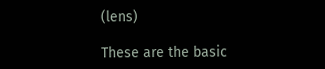(lens)

These are the basic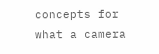concepts for what a camera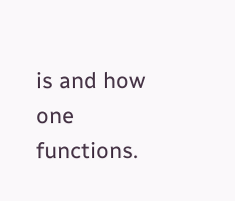is and how one functions.